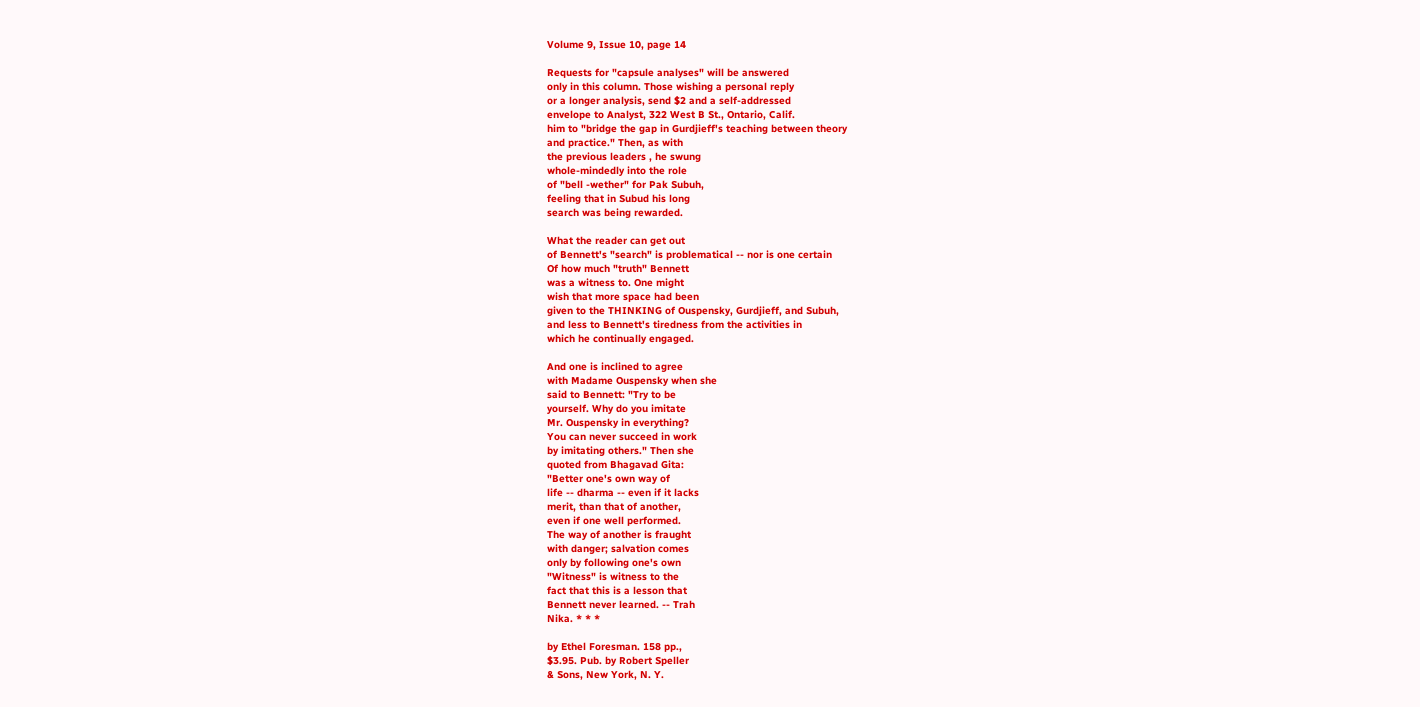Volume 9, Issue 10, page 14

Requests for "capsule analyses" will be answered
only in this column. Those wishing a personal reply
or a longer analysis, send $2 and a self-addressed
envelope to Analyst, 322 West B St., Ontario, Calif.
him to "bridge the gap in Gurdjieff's teaching between theory
and practice." Then, as with
the previous leaders , he swung
whole-mindedly into the role
of "bell -wether" for Pak Subuh,
feeling that in Subud his long
search was being rewarded.

What the reader can get out
of Bennett's "search" is problematical -- nor is one certain
Of how much "truth" Bennett
was a witness to. One might
wish that more space had been
given to the THINKING of Ouspensky, Gurdjieff, and Subuh,
and less to Bennett's tiredness from the activities in
which he continually engaged.

And one is inclined to agree
with Madame Ouspensky when she
said to Bennett: "Try to be
yourself. Why do you imitate
Mr. Ouspensky in everything?
You can never succeed in work
by imitating others." Then she
quoted from Bhagavad Gita:
"Better one's own way of
life -- dharma -- even if it lacks
merit, than that of another,
even if one well performed.
The way of another is fraught
with danger; salvation comes
only by following one's own
"Witness" is witness to the
fact that this is a lesson that
Bennett never learned. -- Trah
Nika. * * *

by Ethel Foresman. 158 pp.,
$3.95. Pub. by Robert Speller
& Sons, New York, N. Y.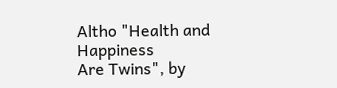Altho "Health and Happiness
Are Twins", by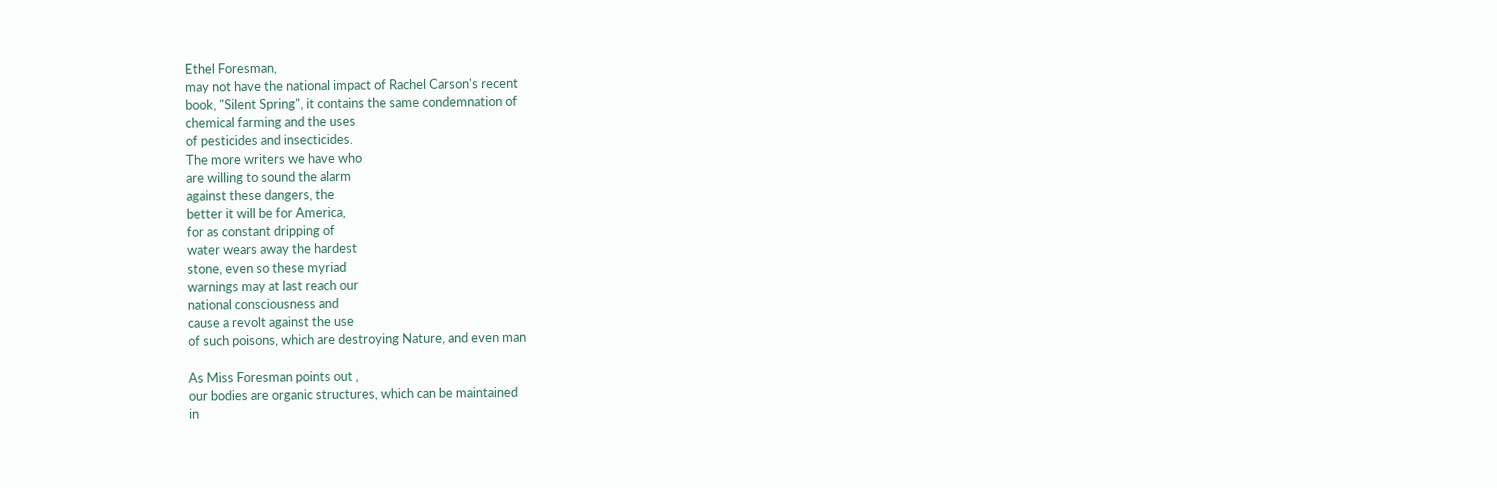Ethel Foresman,
may not have the national impact of Rachel Carson's recent
book, "Silent Spring", it contains the same condemnation of
chemical farming and the uses
of pesticides and insecticides.
The more writers we have who
are willing to sound the alarm
against these dangers, the
better it will be for America,
for as constant dripping of
water wears away the hardest
stone, even so these myriad
warnings may at last reach our
national consciousness and
cause a revolt against the use
of such poisons, which are destroying Nature, and even man

As Miss Foresman points out ,
our bodies are organic structures, which can be maintained
in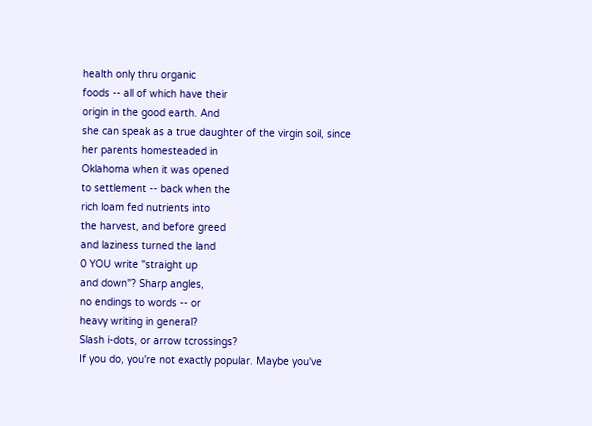health only thru organic
foods -- all of which have their
origin in the good earth. And
she can speak as a true daughter of the virgin soil, since
her parents homesteaded in
Oklahoma when it was opened
to settlement -- back when the
rich loam fed nutrients into
the harvest, and before greed
and laziness turned the land
0 YOU write "straight up
and down"? Sharp angles,
no endings to words -- or
heavy writing in general?
Slash i-dots, or arrow tcrossings?
If you do, you're not exactly popular. Maybe you've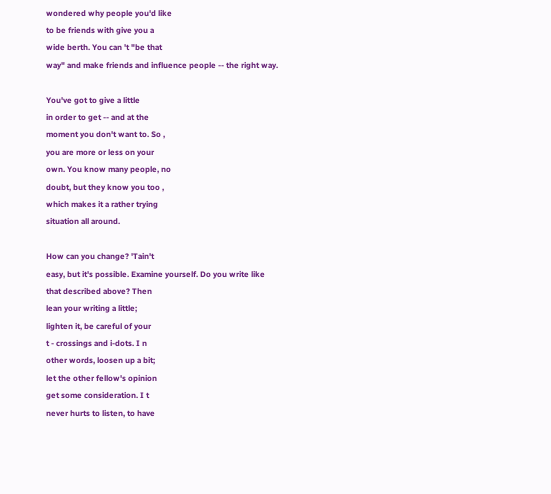wondered why people you'd like
to be friends with give you a
wide berth. You can 't "be that
way" and make friends and influence people -- the right way.

You've got to give a little
in order to get -- and at the
moment you don't want to. So ,
you are more or less on your
own. You know many people, no
doubt, but they know you too ,
which makes it a rather trying
situation all around.

How can you change? 'Tain't
easy, but it's possible. Examine yourself. Do you write like
that described above? Then
lean your writing a little;
lighten it, be careful of your
t - crossings and i-dots. I n
other words, loosen up a bit;
let the other fellow's opinion
get some consideration. I t
never hurts to listen, to have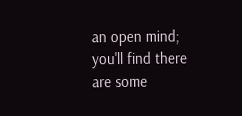an open mind; you'll find there
are some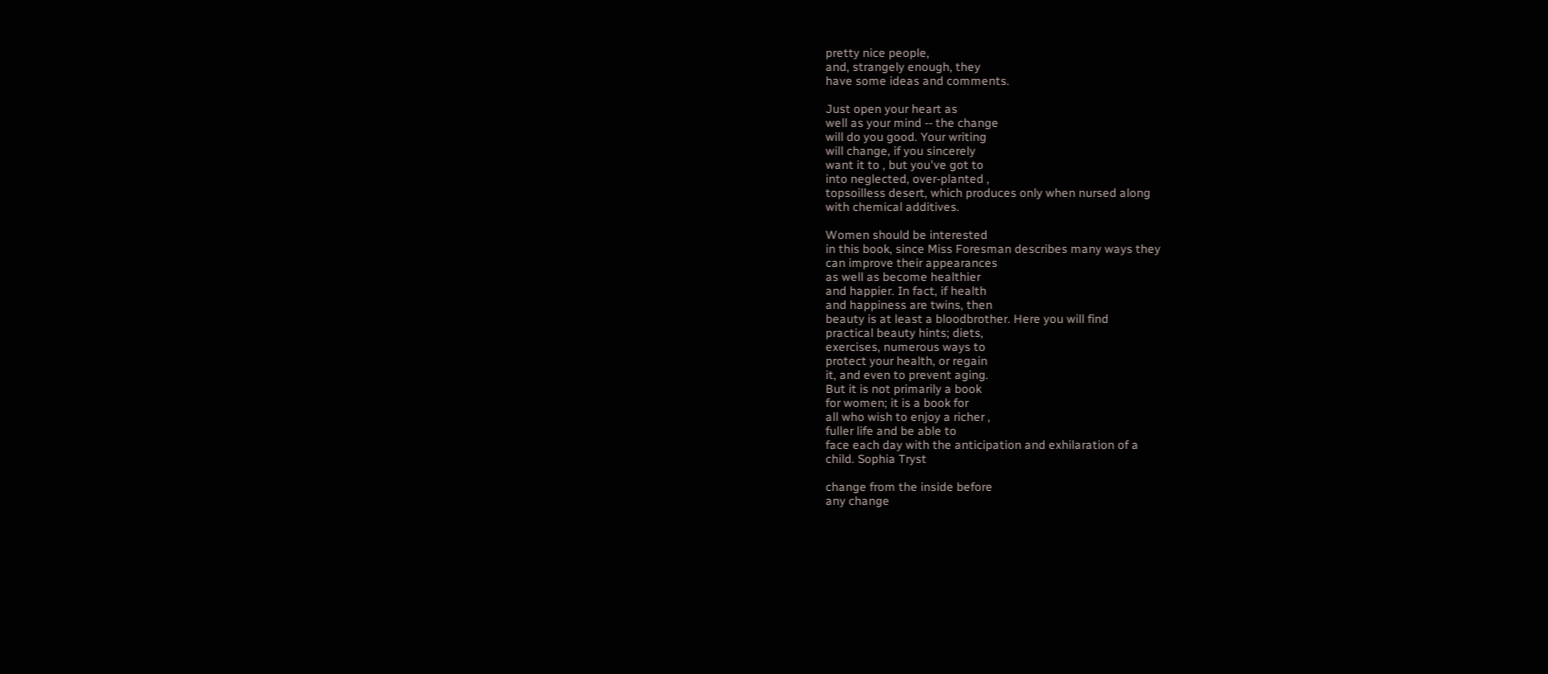pretty nice people,
and, strangely enough, they
have some ideas and comments.

Just open your heart as
well as your mind -- the change
will do you good. Your writing
will change, if you sincerely
want it to , but you've got to
into neglected, over-planted ,
topsoilless desert, which produces only when nursed along
with chemical additives.

Women should be interested
in this book, since Miss Foresman describes many ways they
can improve their appearances
as well as become healthier
and happier. In fact, if health
and happiness are twins, then
beauty is at least a bloodbrother. Here you will find
practical beauty hints; diets,
exercises, numerous ways to
protect your health, or regain
it, and even to prevent aging.
But it is not primarily a book
for women; it is a book for
all who wish to enjoy a richer ,
fuller life and be able to
face each day with the anticipation and exhilaration of a
child. Sophia Tryst

change from the inside before
any change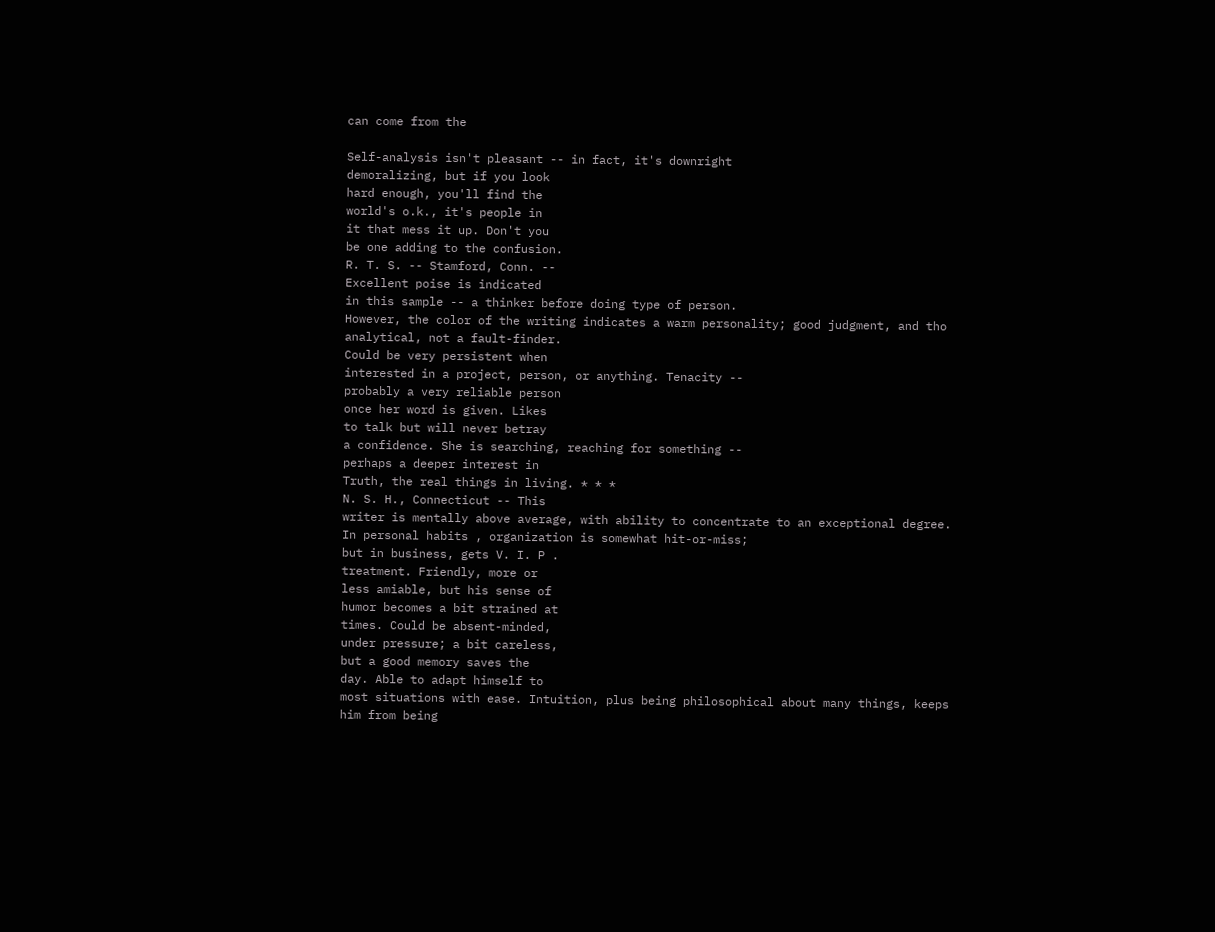can come from the

Self-analysis isn't pleasant -- in fact, it's downright
demoralizing, but if you look
hard enough, you'll find the
world's o.k., it's people in
it that mess it up. Don't you
be one adding to the confusion.
R. T. S. -- Stamford, Conn. --
Excellent poise is indicated
in this sample -- a thinker before doing type of person.
However, the color of the writing indicates a warm personality; good judgment, and tho
analytical, not a fault-finder.
Could be very persistent when
interested in a project, person, or anything. Tenacity --
probably a very reliable person
once her word is given. Likes
to talk but will never betray
a confidence. She is searching, reaching for something --
perhaps a deeper interest in
Truth, the real things in living. * * *
N. S. H., Connecticut -- This
writer is mentally above average, with ability to concentrate to an exceptional degree.
In personal habits , organization is somewhat hit-or-miss;
but in business, gets V. I. P .
treatment. Friendly, more or
less amiable, but his sense of
humor becomes a bit strained at
times. Could be absent-minded,
under pressure; a bit careless,
but a good memory saves the
day. Able to adapt himself to
most situations with ease. Intuition, plus being philosophical about many things, keeps
him from being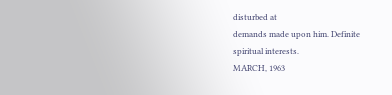disturbed at
demands made upon him. Definite
spiritual interests.
MARCH, 1963